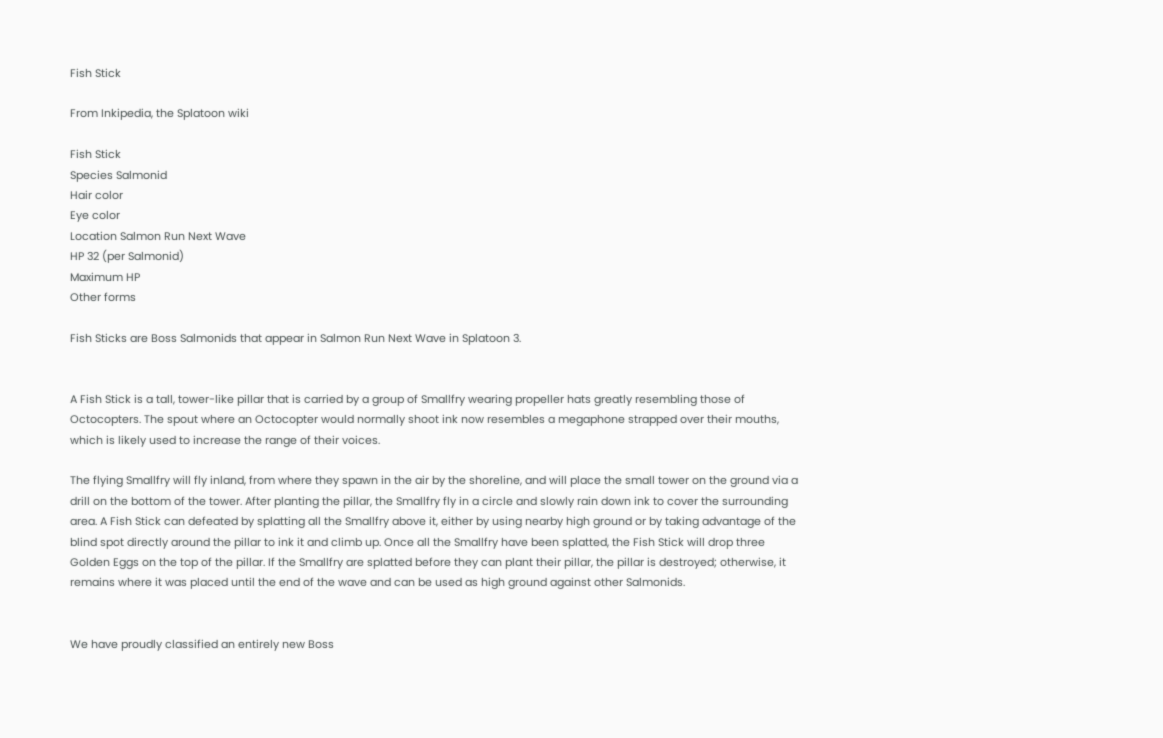Fish Stick

From Inkipedia, the Splatoon wiki

Fish Stick
Species Salmonid
Hair color
Eye color
Location Salmon Run Next Wave
HP 32 (per Salmonid)
Maximum HP
Other forms

Fish Sticks are Boss Salmonids that appear in Salmon Run Next Wave in Splatoon 3.


A Fish Stick is a tall, tower-like pillar that is carried by a group of Smallfry wearing propeller hats greatly resembling those of Octocopters. The spout where an Octocopter would normally shoot ink now resembles a megaphone strapped over their mouths, which is likely used to increase the range of their voices.

The flying Smallfry will fly inland, from where they spawn in the air by the shoreline, and will place the small tower on the ground via a drill on the bottom of the tower. After planting the pillar, the Smallfry fly in a circle and slowly rain down ink to cover the surrounding area. A Fish Stick can defeated by splatting all the Smallfry above it, either by using nearby high ground or by taking advantage of the blind spot directly around the pillar to ink it and climb up. Once all the Smallfry have been splatted, the Fish Stick will drop three Golden Eggs on the top of the pillar. If the Smallfry are splatted before they can plant their pillar, the pillar is destroyed; otherwise, it remains where it was placed until the end of the wave and can be used as high ground against other Salmonids.


We have proudly classified an entirely new Boss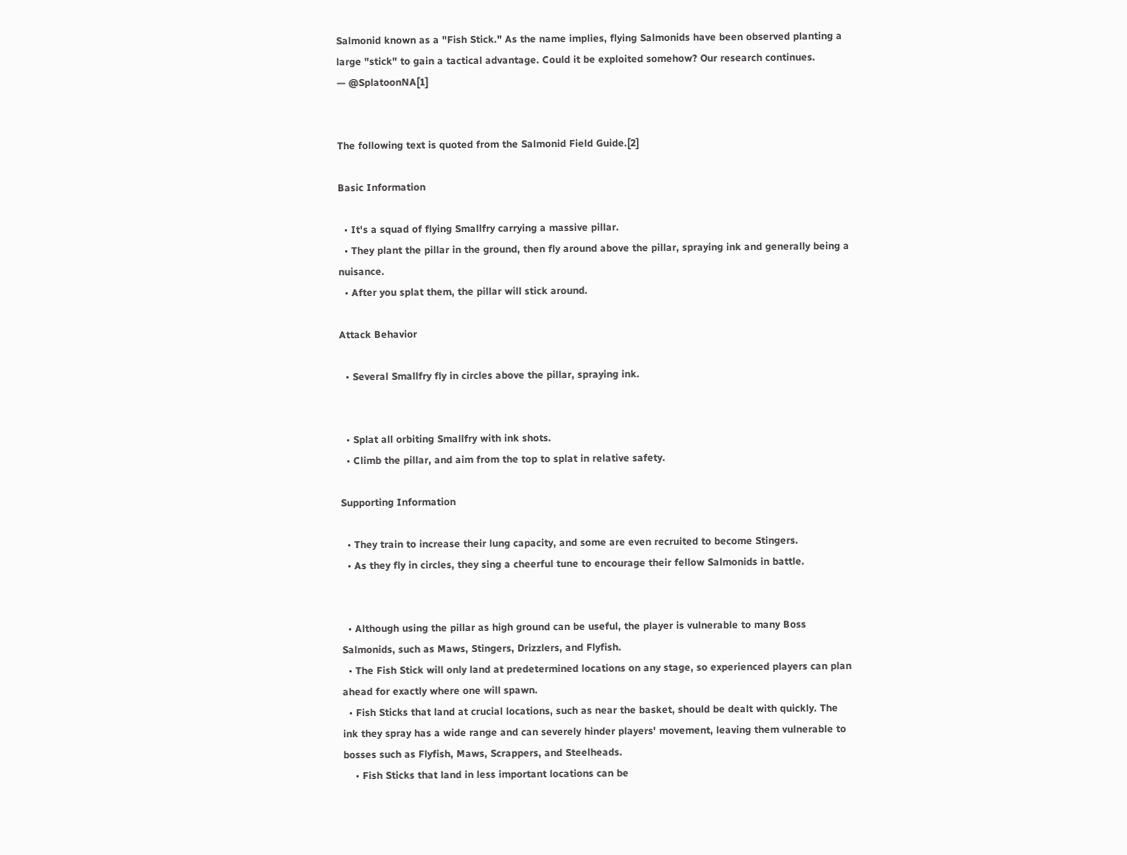Salmonid known as a "Fish Stick." As the name implies, flying Salmonids have been observed planting a large "stick" to gain a tactical advantage. Could it be exploited somehow? Our research continues.
— @SplatoonNA[1]


The following text is quoted from the Salmonid Field Guide.[2]

Basic Information

  • It's a squad of flying Smallfry carrying a massive pillar.
  • They plant the pillar in the ground, then fly around above the pillar, spraying ink and generally being a nuisance.
  • After you splat them, the pillar will stick around.

Attack Behavior

  • Several Smallfry fly in circles above the pillar, spraying ink.


  • Splat all orbiting Smallfry with ink shots.
  • Climb the pillar, and aim from the top to splat in relative safety.

Supporting Information

  • They train to increase their lung capacity, and some are even recruited to become Stingers.
  • As they fly in circles, they sing a cheerful tune to encourage their fellow Salmonids in battle.


  • Although using the pillar as high ground can be useful, the player is vulnerable to many Boss Salmonids, such as Maws, Stingers, Drizzlers, and Flyfish.
  • The Fish Stick will only land at predetermined locations on any stage, so experienced players can plan ahead for exactly where one will spawn.
  • Fish Sticks that land at crucial locations, such as near the basket, should be dealt with quickly. The ink they spray has a wide range and can severely hinder players' movement, leaving them vulnerable to bosses such as Flyfish, Maws, Scrappers, and Steelheads.
    • Fish Sticks that land in less important locations can be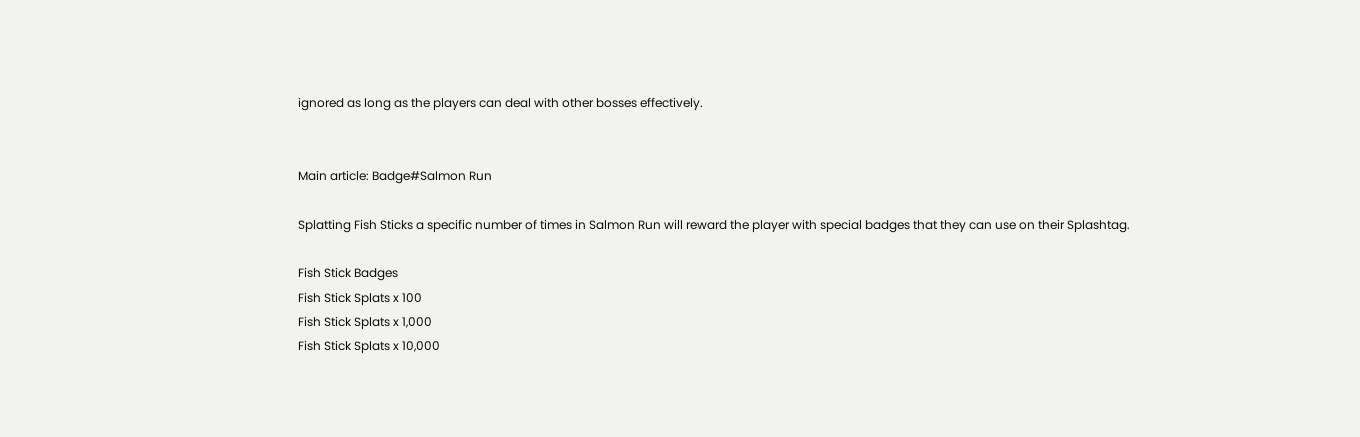ignored as long as the players can deal with other bosses effectively.


Main article: Badge#Salmon Run

Splatting Fish Sticks a specific number of times in Salmon Run will reward the player with special badges that they can use on their Splashtag.

Fish Stick Badges
Fish Stick Splats x 100
Fish Stick Splats x 1,000
Fish Stick Splats x 10,000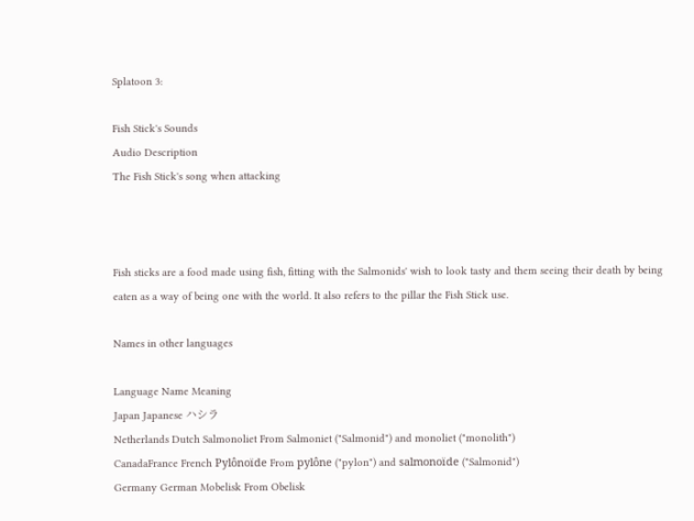Splatoon 3:

Fish Stick's Sounds
Audio Description
The Fish Stick's song when attacking



Fish sticks are a food made using fish, fitting with the Salmonids' wish to look tasty and them seeing their death by being eaten as a way of being one with the world. It also refers to the pillar the Fish Stick use.

Names in other languages

Language Name Meaning
Japan Japanese ハシラ
Netherlands Dutch Salmonoliet From Salmoniet ("Salmonid") and monoliet ("monolith")
CanadaFrance French Pylônoïde From pylône ("pylon") and salmonoïde ("Salmonid")
Germany German Mobelisk From Obelisk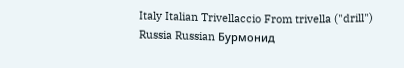Italy Italian Trivellaccio From trivella ("drill")
Russia Russian Бурмонид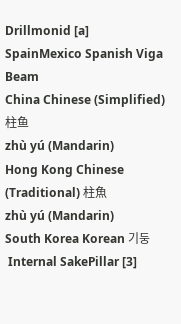Drillmonid [a]
SpainMexico Spanish Viga Beam
China Chinese (Simplified) 柱鱼
zhù yú (Mandarin)
Hong Kong Chinese (Traditional) 柱魚
zhù yú (Mandarin)
South Korea Korean 기둥
 Internal SakePillar [3]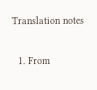Translation notes

  1. From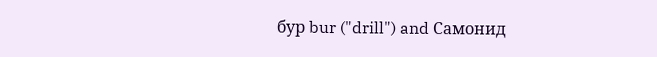бур bur ("drill") and Самонид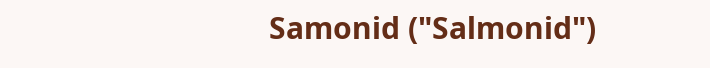Samonid ("Salmonid")